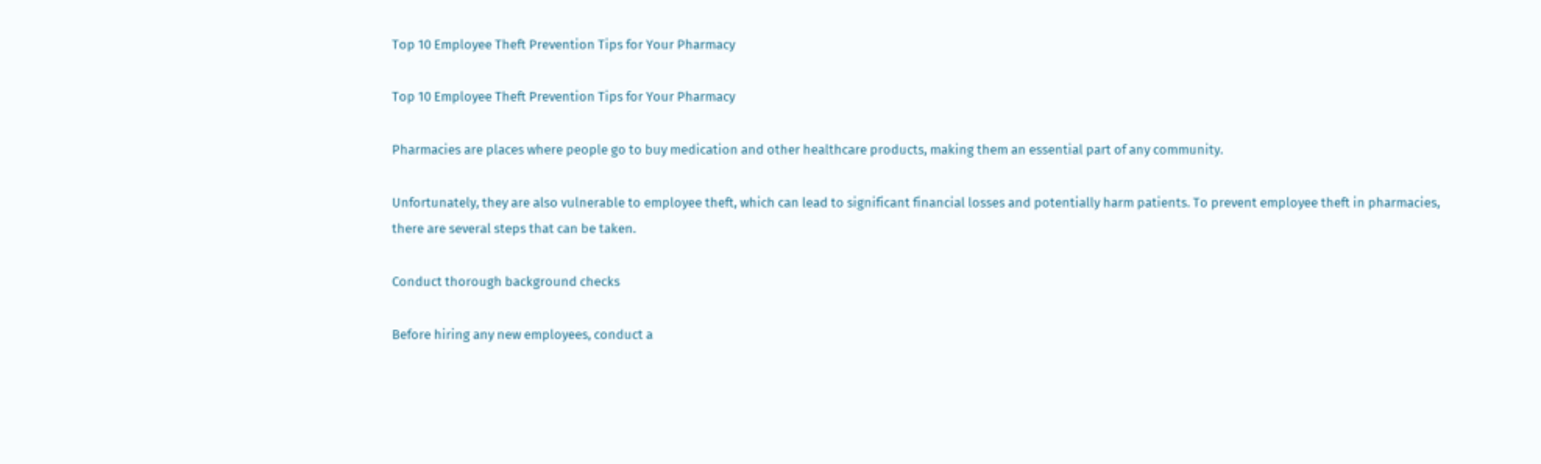Top 10 Employee Theft Prevention Tips for Your Pharmacy

Top 10 Employee Theft Prevention Tips for Your Pharmacy

Pharmacies are places where people go to buy medication and other healthcare products, making them an essential part of any community.

Unfortunately, they are also vulnerable to employee theft, which can lead to significant financial losses and potentially harm patients. To prevent employee theft in pharmacies, there are several steps that can be taken.

Conduct thorough background checks

Before hiring any new employees, conduct a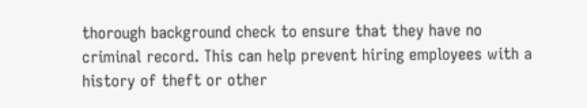thorough background check to ensure that they have no criminal record. This can help prevent hiring employees with a history of theft or other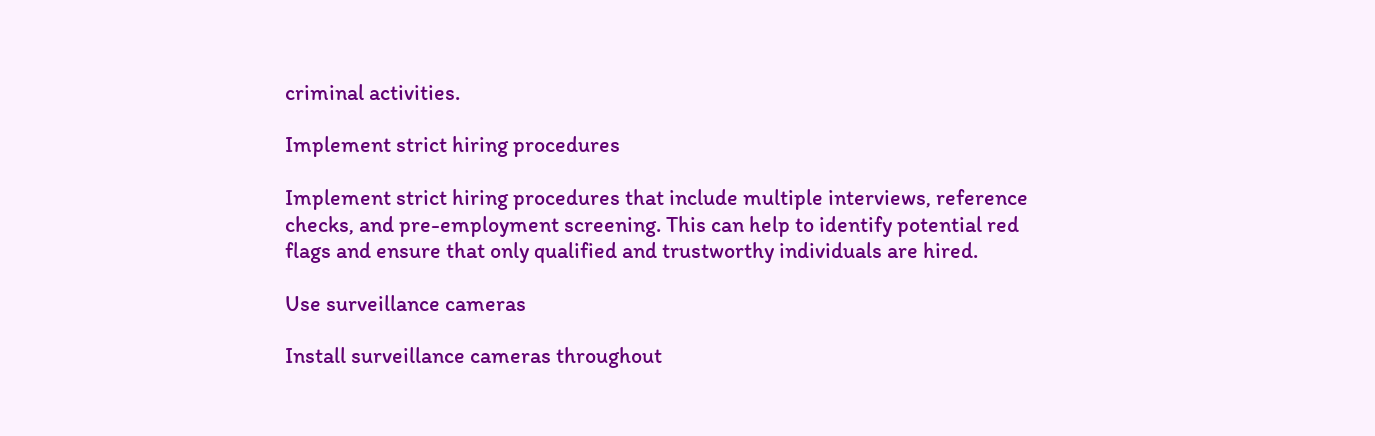criminal activities.

Implement strict hiring procedures

Implement strict hiring procedures that include multiple interviews, reference checks, and pre-employment screening. This can help to identify potential red flags and ensure that only qualified and trustworthy individuals are hired.

Use surveillance cameras

Install surveillance cameras throughout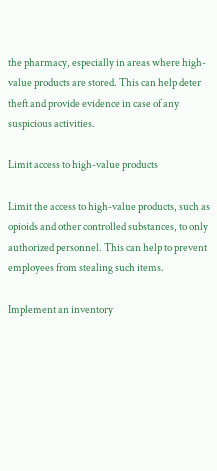the pharmacy, especially in areas where high-value products are stored. This can help deter theft and provide evidence in case of any suspicious activities.

Limit access to high-value products

Limit the access to high-value products, such as opioids and other controlled substances, to only authorized personnel. This can help to prevent employees from stealing such items.

Implement an inventory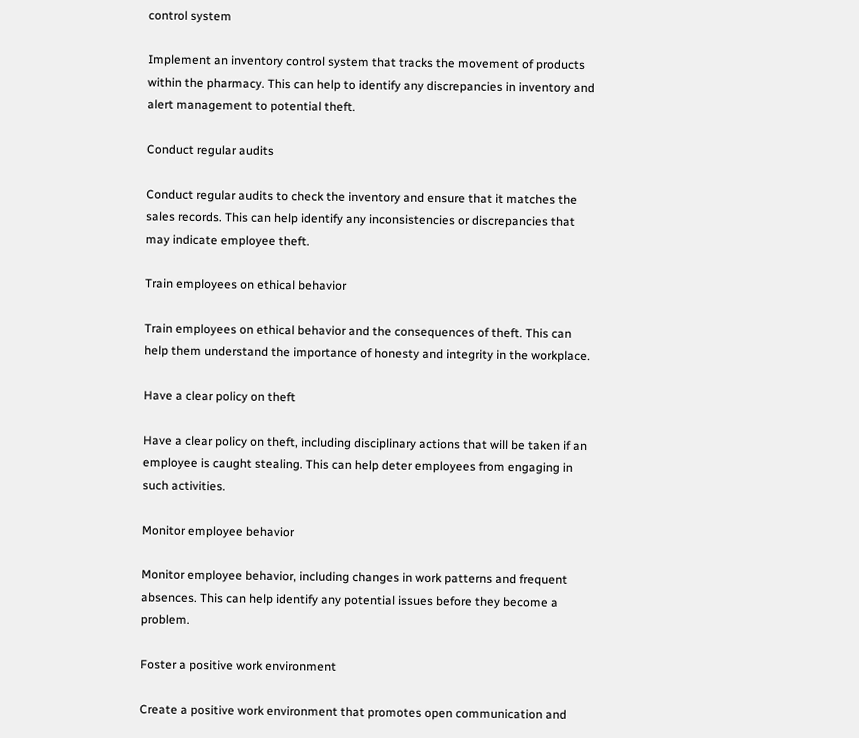control system

Implement an inventory control system that tracks the movement of products within the pharmacy. This can help to identify any discrepancies in inventory and alert management to potential theft.

Conduct regular audits

Conduct regular audits to check the inventory and ensure that it matches the sales records. This can help identify any inconsistencies or discrepancies that may indicate employee theft.

Train employees on ethical behavior

Train employees on ethical behavior and the consequences of theft. This can help them understand the importance of honesty and integrity in the workplace.

Have a clear policy on theft

Have a clear policy on theft, including disciplinary actions that will be taken if an employee is caught stealing. This can help deter employees from engaging in such activities.

Monitor employee behavior

Monitor employee behavior, including changes in work patterns and frequent absences. This can help identify any potential issues before they become a problem.

Foster a positive work environment

Create a positive work environment that promotes open communication and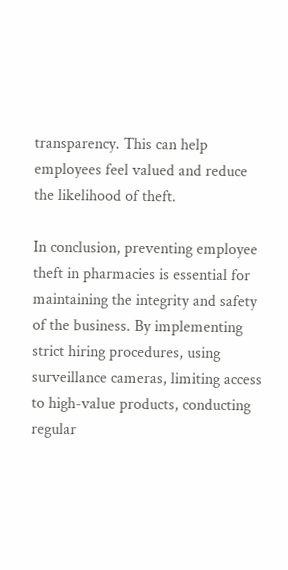transparency. This can help employees feel valued and reduce the likelihood of theft.

In conclusion, preventing employee theft in pharmacies is essential for maintaining the integrity and safety of the business. By implementing strict hiring procedures, using surveillance cameras, limiting access to high-value products, conducting regular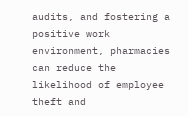audits, and fostering a positive work environment, pharmacies can reduce the likelihood of employee theft and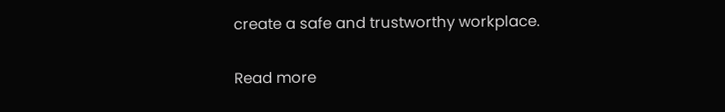create a safe and trustworthy workplace.

Read more